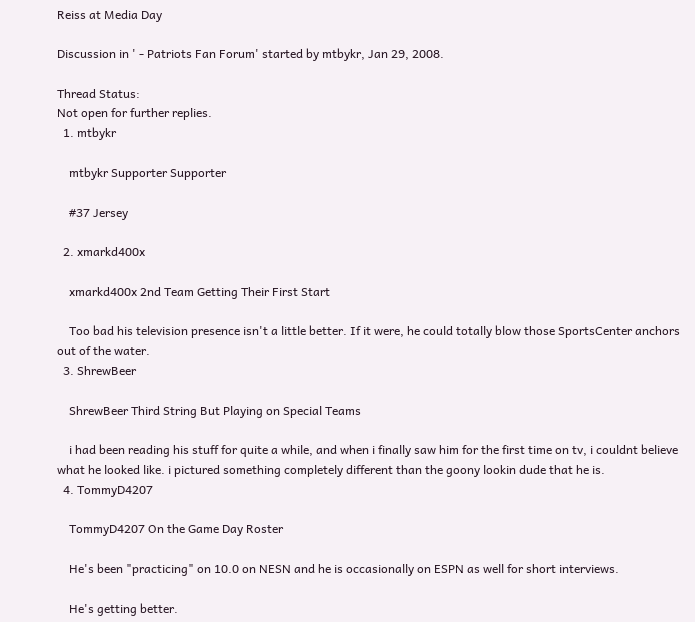Reiss at Media Day

Discussion in ' - Patriots Fan Forum' started by mtbykr, Jan 29, 2008.

Thread Status:
Not open for further replies.
  1. mtbykr

    mtbykr Supporter Supporter

    #37 Jersey

  2. xmarkd400x

    xmarkd400x 2nd Team Getting Their First Start

    Too bad his television presence isn't a little better. If it were, he could totally blow those SportsCenter anchors out of the water.
  3. ShrewBeer

    ShrewBeer Third String But Playing on Special Teams

    i had been reading his stuff for quite a while, and when i finally saw him for the first time on tv, i couldnt believe what he looked like. i pictured something completely different than the goony lookin dude that he is.
  4. TommyD4207

    TommyD4207 On the Game Day Roster

    He's been "practicing" on 10.0 on NESN and he is occasionally on ESPN as well for short interviews.

    He's getting better.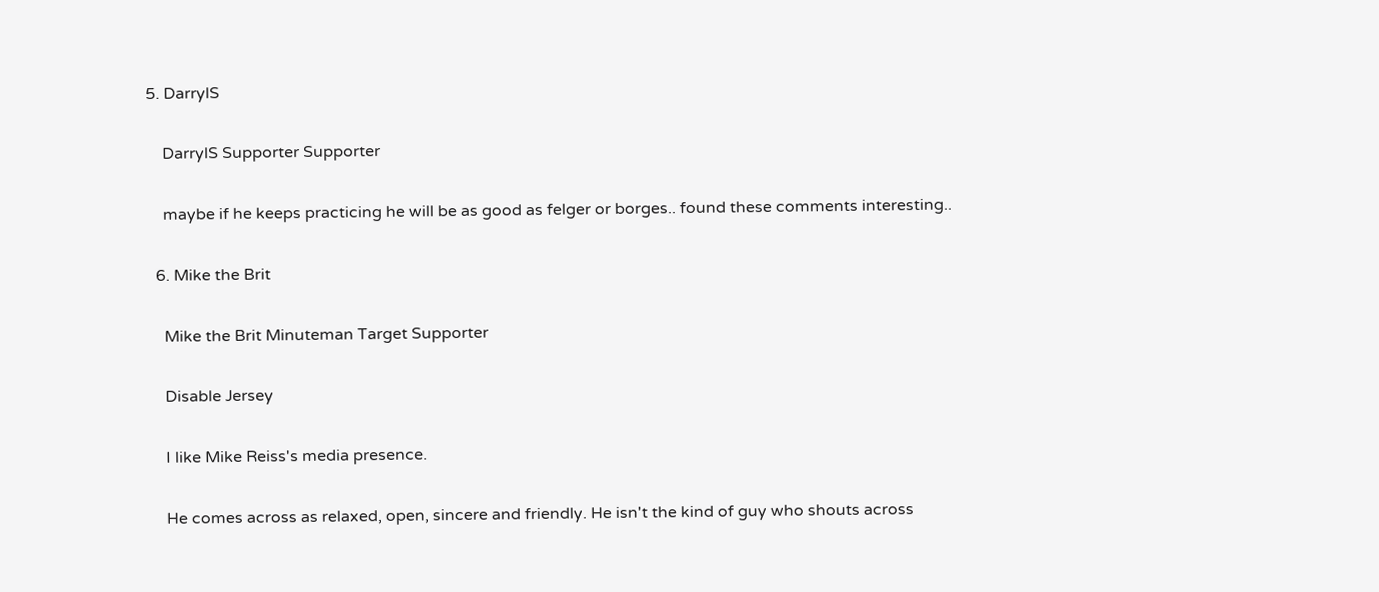5. DarrylS

    DarrylS Supporter Supporter

    maybe if he keeps practicing he will be as good as felger or borges.. found these comments interesting..

  6. Mike the Brit

    Mike the Brit Minuteman Target Supporter

    Disable Jersey

    I like Mike Reiss's media presence.

    He comes across as relaxed, open, sincere and friendly. He isn't the kind of guy who shouts across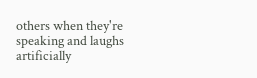others when they're speaking and laughs artificially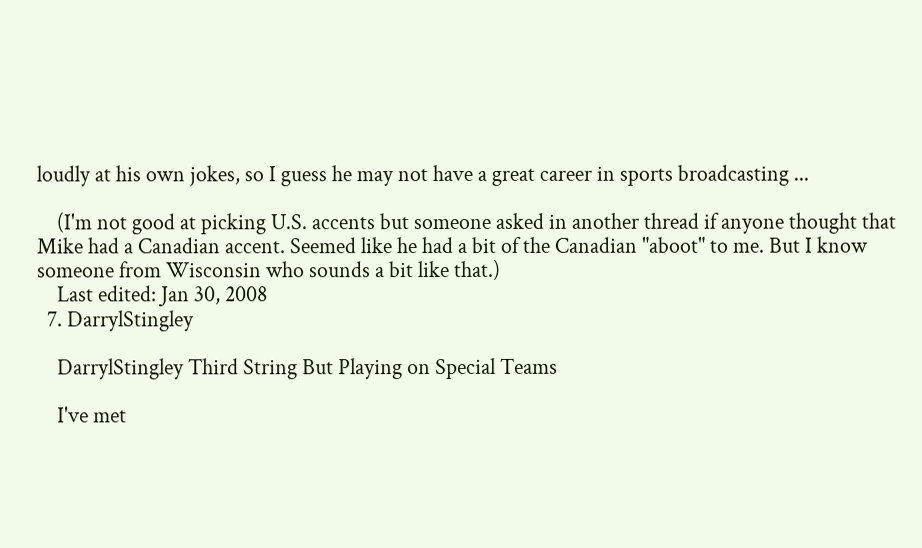loudly at his own jokes, so I guess he may not have a great career in sports broadcasting ...

    (I'm not good at picking U.S. accents but someone asked in another thread if anyone thought that Mike had a Canadian accent. Seemed like he had a bit of the Canadian "aboot" to me. But I know someone from Wisconsin who sounds a bit like that.)
    Last edited: Jan 30, 2008
  7. DarrylStingley

    DarrylStingley Third String But Playing on Special Teams

    I've met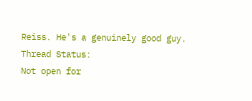Reiss. He's a genuinely good guy.
Thread Status:
Not open for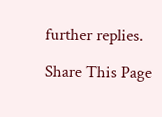further replies.

Share This Page